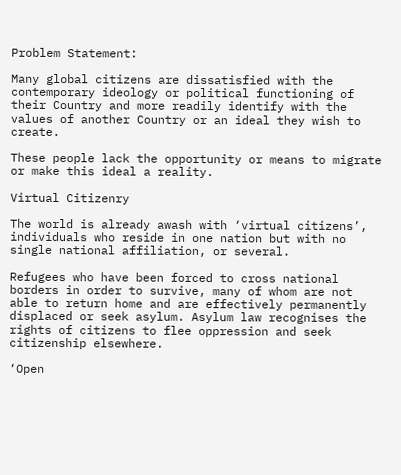Problem Statement:

Many global citizens are dissatisfied with the contemporary ideology or political functioning of their Country and more readily identify with the values of another Country or an ideal they wish to create.

These people lack the opportunity or means to migrate or make this ideal a reality.

Virtual Citizenry

The world is already awash with ‘virtual citizens’, individuals who reside in one nation but with no single national affiliation, or several.

Refugees who have been forced to cross national borders in order to survive, many of whom are not able to return home and are effectively permanently displaced or seek asylum. Asylum law recognises the rights of citizens to flee oppression and seek citizenship elsewhere.

‘Open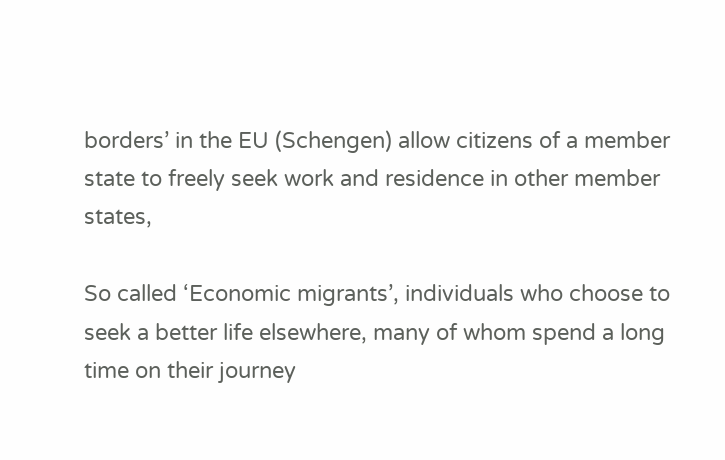borders’ in the EU (Schengen) allow citizens of a member state to freely seek work and residence in other member states,

So called ‘Economic migrants’, individuals who choose to seek a better life elsewhere, many of whom spend a long time on their journey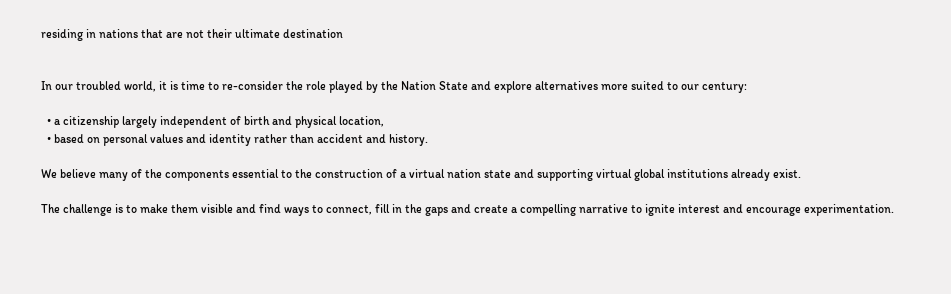residing in nations that are not their ultimate destination


In our troubled world, it is time to re-consider the role played by the Nation State and explore alternatives more suited to our century:

  • a citizenship largely independent of birth and physical location,
  • based on personal values and identity rather than accident and history.

We believe many of the components essential to the construction of a virtual nation state and supporting virtual global institutions already exist.

The challenge is to make them visible and find ways to connect, fill in the gaps and create a compelling narrative to ignite interest and encourage experimentation.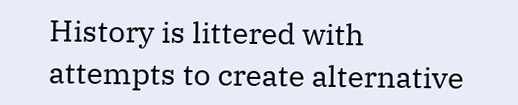History is littered with attempts to create alternative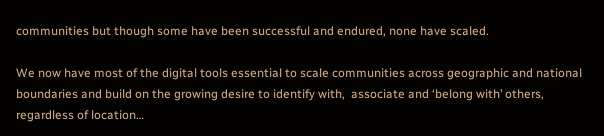communities but though some have been successful and endured, none have scaled.

We now have most of the digital tools essential to scale communities across geographic and national boundaries and build on the growing desire to identify with,  associate and ‘belong with’ others, regardless of location…